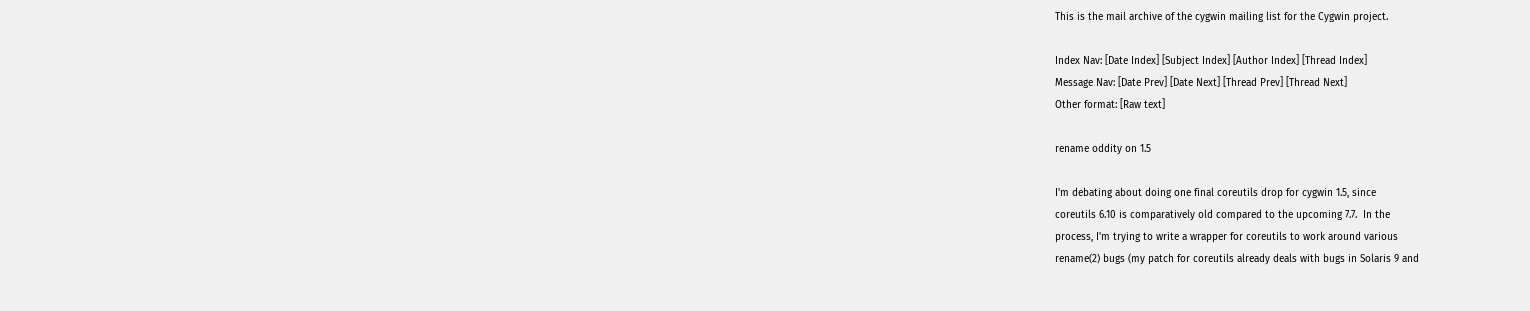This is the mail archive of the cygwin mailing list for the Cygwin project.

Index Nav: [Date Index] [Subject Index] [Author Index] [Thread Index]
Message Nav: [Date Prev] [Date Next] [Thread Prev] [Thread Next]
Other format: [Raw text]

rename oddity on 1.5

I'm debating about doing one final coreutils drop for cygwin 1.5, since
coreutils 6.10 is comparatively old compared to the upcoming 7.7.  In the
process, I'm trying to write a wrapper for coreutils to work around various
rename(2) bugs (my patch for coreutils already deals with bugs in Solaris 9 and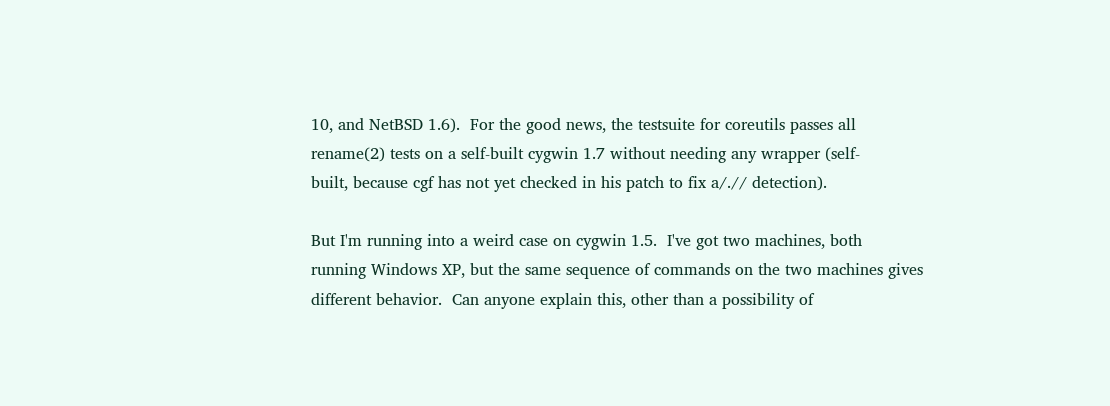10, and NetBSD 1.6).  For the good news, the testsuite for coreutils passes all
rename(2) tests on a self-built cygwin 1.7 without needing any wrapper (self-
built, because cgf has not yet checked in his patch to fix a/.// detection).

But I'm running into a weird case on cygwin 1.5.  I've got two machines, both
running Windows XP, but the same sequence of commands on the two machines gives
different behavior.  Can anyone explain this, other than a possibility of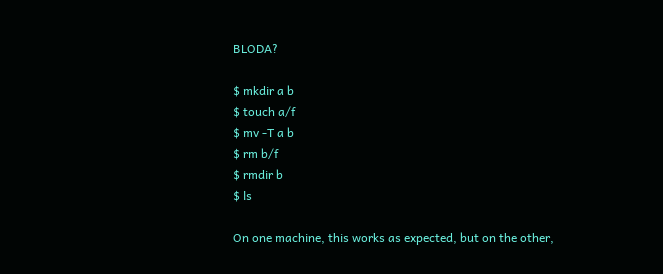BLODA?

$ mkdir a b
$ touch a/f
$ mv -T a b
$ rm b/f
$ rmdir b
$ ls

On one machine, this works as expected, but on the other,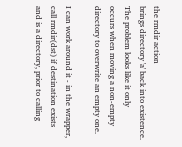the rmdir action
brings directory 'a' back into existence.  The problem looks like it only
occurs when moving a non-empty directory to overwrite an empty one.

I can work around it - in the wrapper, call rmdir(dst) if destination exists
and is a directory, prior to calling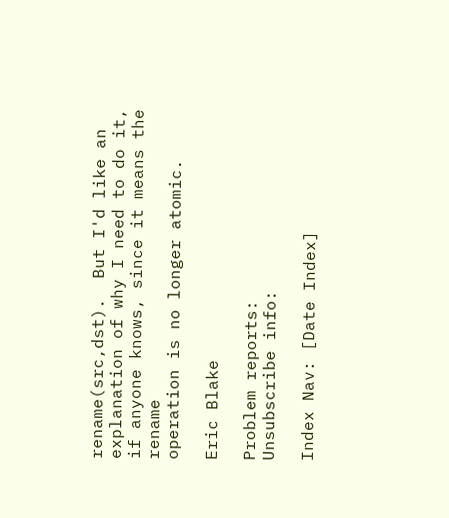rename(src,dst).  But I'd like an
explanation of why I need to do it, if anyone knows, since it means the rename
operation is no longer atomic.

Eric Blake

Problem reports:
Unsubscribe info:

Index Nav: [Date Index]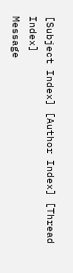[Subject Index] [Author Index] [Thread Index]
Message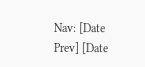Nav: [Date Prev] [Date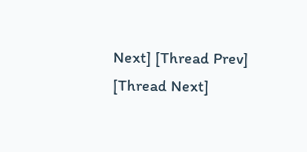Next] [Thread Prev] [Thread Next]